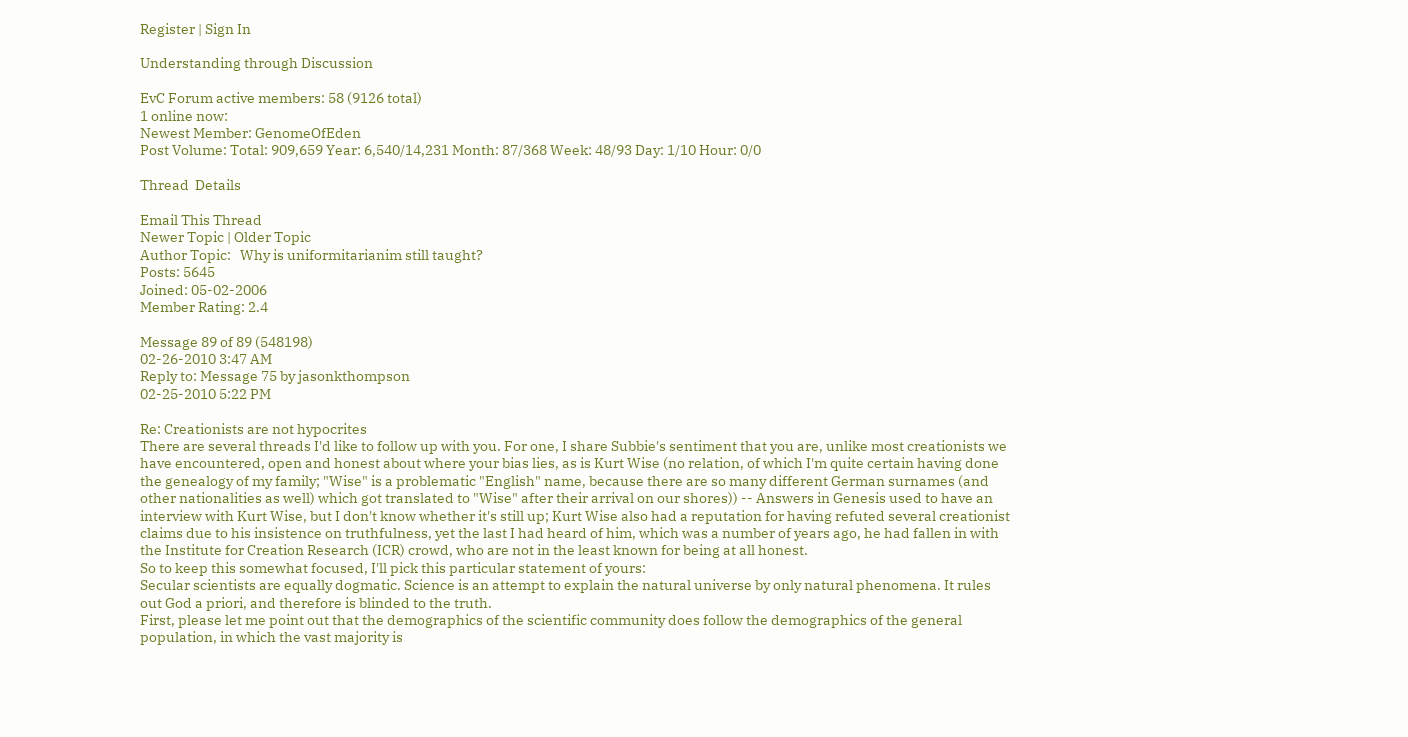Register | Sign In

Understanding through Discussion

EvC Forum active members: 58 (9126 total)
1 online now:
Newest Member: GenomeOfEden
Post Volume: Total: 909,659 Year: 6,540/14,231 Month: 87/368 Week: 48/93 Day: 1/10 Hour: 0/0

Thread  Details

Email This Thread
Newer Topic | Older Topic
Author Topic:   Why is uniformitarianim still taught?
Posts: 5645
Joined: 05-02-2006
Member Rating: 2.4

Message 89 of 89 (548198)
02-26-2010 3:47 AM
Reply to: Message 75 by jasonkthompson
02-25-2010 5:22 PM

Re: Creationists are not hypocrites
There are several threads I'd like to follow up with you. For one, I share Subbie's sentiment that you are, unlike most creationists we have encountered, open and honest about where your bias lies, as is Kurt Wise (no relation, of which I'm quite certain having done the genealogy of my family; "Wise" is a problematic "English" name, because there are so many different German surnames (and other nationalities as well) which got translated to "Wise" after their arrival on our shores)) -- Answers in Genesis used to have an interview with Kurt Wise, but I don't know whether it's still up; Kurt Wise also had a reputation for having refuted several creationist claims due to his insistence on truthfulness, yet the last I had heard of him, which was a number of years ago, he had fallen in with the Institute for Creation Research (ICR) crowd, who are not in the least known for being at all honest.
So to keep this somewhat focused, I'll pick this particular statement of yours:
Secular scientists are equally dogmatic. Science is an attempt to explain the natural universe by only natural phenomena. It rules out God a priori, and therefore is blinded to the truth.
First, please let me point out that the demographics of the scientific community does follow the demographics of the general population, in which the vast majority is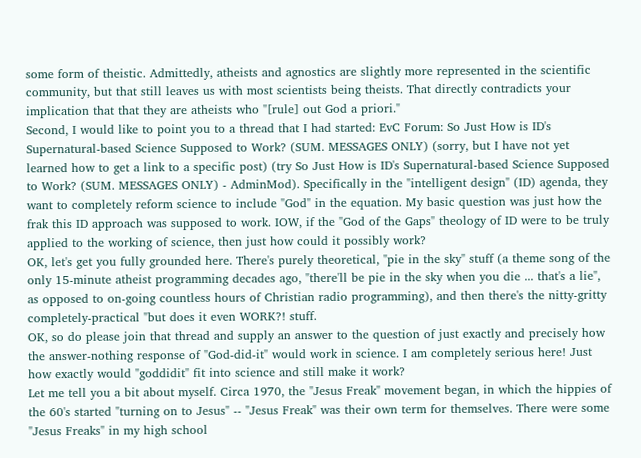some form of theistic. Admittedly, atheists and agnostics are slightly more represented in the scientific community, but that still leaves us with most scientists being theists. That directly contradicts your implication that that they are atheists who "[rule] out God a priori."
Second, I would like to point you to a thread that I had started: EvC Forum: So Just How is ID's Supernatural-based Science Supposed to Work? (SUM. MESSAGES ONLY) (sorry, but I have not yet learned how to get a link to a specific post) (try So Just How is ID's Supernatural-based Science Supposed to Work? (SUM. MESSAGES ONLY) - AdminMod). Specifically in the "intelligent design" (ID) agenda, they want to completely reform science to include "God" in the equation. My basic question was just how the frak this ID approach was supposed to work. IOW, if the "God of the Gaps" theology of ID were to be truly applied to the working of science, then just how could it possibly work?
OK, let's get you fully grounded here. There's purely theoretical, "pie in the sky" stuff (a theme song of the only 15-minute atheist programming decades ago, "there'll be pie in the sky when you die ... that's a lie", as opposed to on-going countless hours of Christian radio programming), and then there's the nitty-gritty completely-practical "but does it even WORK?! stuff.
OK, so do please join that thread and supply an answer to the question of just exactly and precisely how the answer-nothing response of "God-did-it" would work in science. I am completely serious here! Just how exactly would "goddidit" fit into science and still make it work?
Let me tell you a bit about myself. Circa 1970, the "Jesus Freak" movement began, in which the hippies of the 60's started "turning on to Jesus" -- "Jesus Freak" was their own term for themselves. There were some "Jesus Freaks" in my high school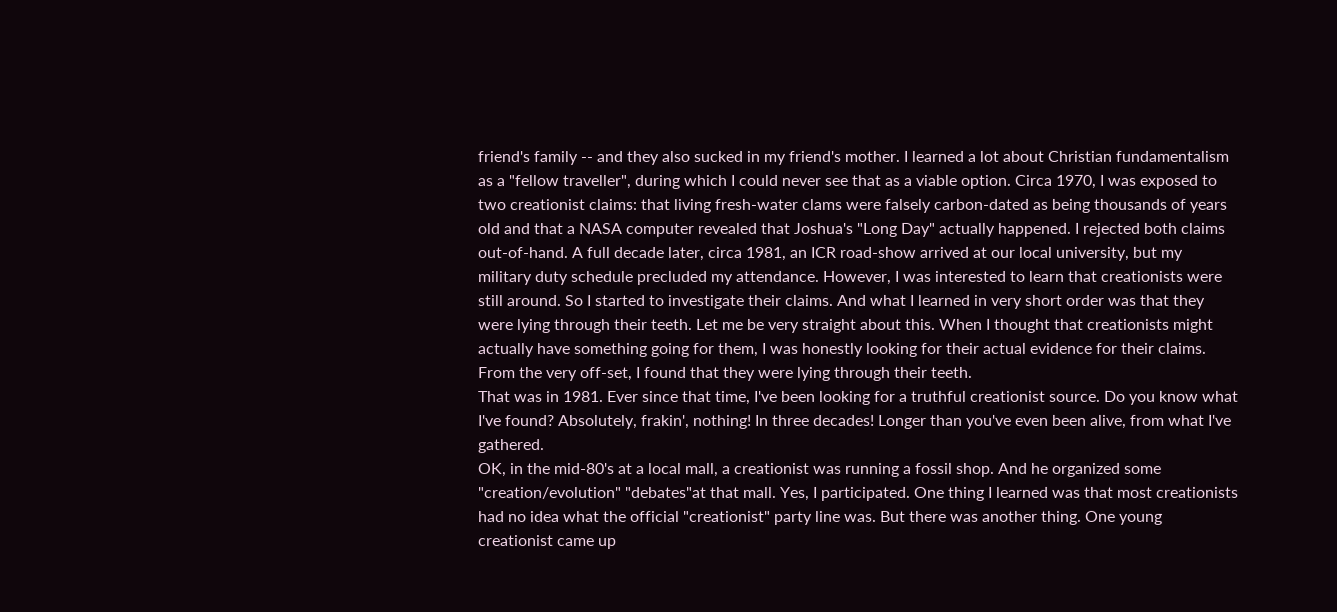friend's family -- and they also sucked in my friend's mother. I learned a lot about Christian fundamentalism as a "fellow traveller", during which I could never see that as a viable option. Circa 1970, I was exposed to two creationist claims: that living fresh-water clams were falsely carbon-dated as being thousands of years old and that a NASA computer revealed that Joshua's "Long Day" actually happened. I rejected both claims out-of-hand. A full decade later, circa 1981, an ICR road-show arrived at our local university, but my military duty schedule precluded my attendance. However, I was interested to learn that creationists were still around. So I started to investigate their claims. And what I learned in very short order was that they were lying through their teeth. Let me be very straight about this. When I thought that creationists might actually have something going for them, I was honestly looking for their actual evidence for their claims. From the very off-set, I found that they were lying through their teeth.
That was in 1981. Ever since that time, I've been looking for a truthful creationist source. Do you know what I've found? Absolutely, frakin', nothing! In three decades! Longer than you've even been alive, from what I've gathered.
OK, in the mid-80's at a local mall, a creationist was running a fossil shop. And he organized some "creation/evolution" "debates"at that mall. Yes, I participated. One thing I learned was that most creationists had no idea what the official "creationist" party line was. But there was another thing. One young creationist came up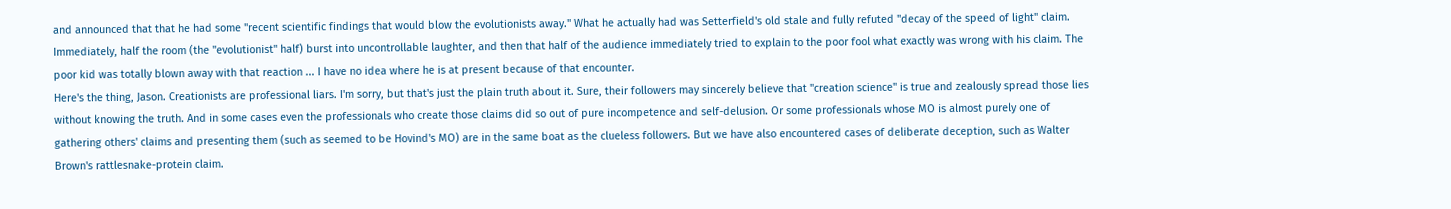and announced that that he had some "recent scientific findings that would blow the evolutionists away." What he actually had was Setterfield's old stale and fully refuted "decay of the speed of light" claim. Immediately, half the room (the "evolutionist" half) burst into uncontrollable laughter, and then that half of the audience immediately tried to explain to the poor fool what exactly was wrong with his claim. The poor kid was totally blown away with that reaction ... I have no idea where he is at present because of that encounter.
Here's the thing, Jason. Creationists are professional liars. I'm sorry, but that's just the plain truth about it. Sure, their followers may sincerely believe that "creation science" is true and zealously spread those lies without knowing the truth. And in some cases even the professionals who create those claims did so out of pure incompetence and self-delusion. Or some professionals whose MO is almost purely one of gathering others' claims and presenting them (such as seemed to be Hovind's MO) are in the same boat as the clueless followers. But we have also encountered cases of deliberate deception, such as Walter Brown's rattlesnake-protein claim.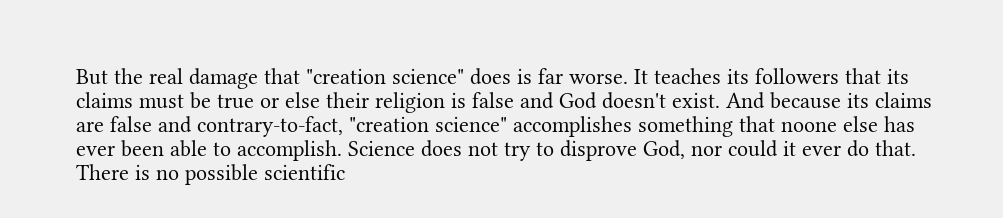But the real damage that "creation science" does is far worse. It teaches its followers that its claims must be true or else their religion is false and God doesn't exist. And because its claims are false and contrary-to-fact, "creation science" accomplishes something that noone else has ever been able to accomplish. Science does not try to disprove God, nor could it ever do that. There is no possible scientific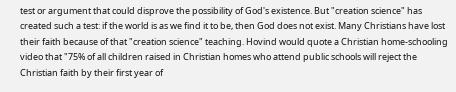test or argument that could disprove the possibility of God's existence. But "creation science" has created such a test: if the world is as we find it to be, then God does not exist. Many Christians have lost their faith because of that "creation science" teaching. Hovind would quote a Christian home-schooling video that "75% of all children raised in Christian homes who attend public schools will reject the Christian faith by their first year of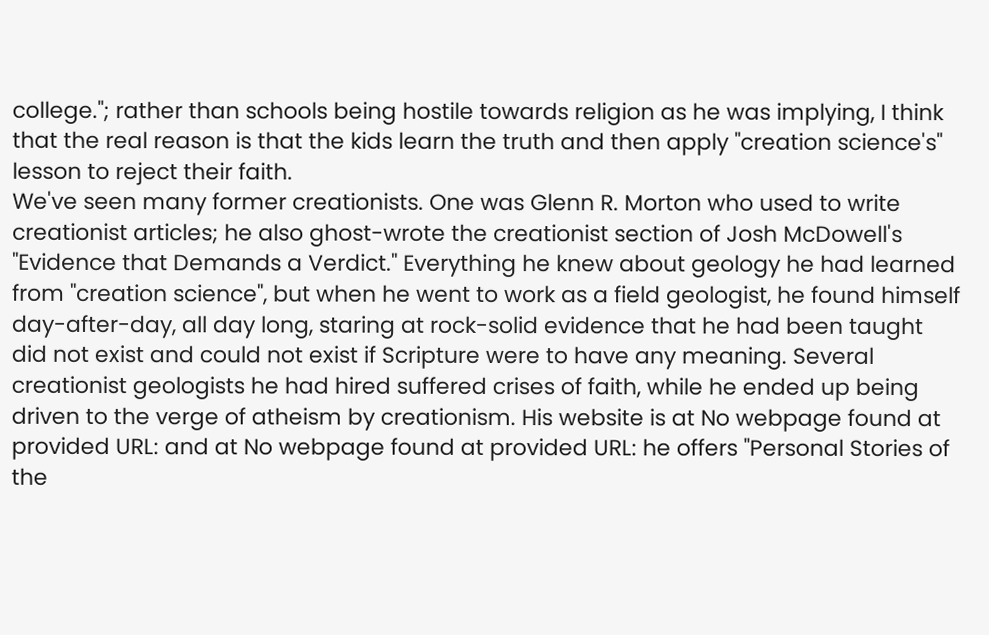college."; rather than schools being hostile towards religion as he was implying, I think that the real reason is that the kids learn the truth and then apply "creation science's" lesson to reject their faith.
We've seen many former creationists. One was Glenn R. Morton who used to write creationist articles; he also ghost-wrote the creationist section of Josh McDowell's "Evidence that Demands a Verdict." Everything he knew about geology he had learned from "creation science", but when he went to work as a field geologist, he found himself day-after-day, all day long, staring at rock-solid evidence that he had been taught did not exist and could not exist if Scripture were to have any meaning. Several creationist geologists he had hired suffered crises of faith, while he ended up being driven to the verge of atheism by creationism. His website is at No webpage found at provided URL: and at No webpage found at provided URL: he offers "Personal Stories of the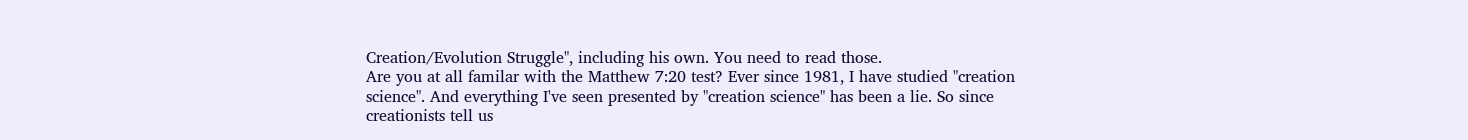Creation/Evolution Struggle", including his own. You need to read those.
Are you at all familar with the Matthew 7:20 test? Ever since 1981, I have studied "creation science". And everything I've seen presented by "creation science" has been a lie. So since creationists tell us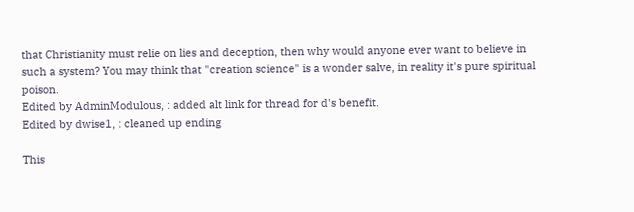that Christianity must relie on lies and deception, then why would anyone ever want to believe in such a system? You may think that "creation science" is a wonder salve, in reality it's pure spiritual poison.
Edited by AdminModulous, : added alt link for thread for d's benefit.
Edited by dwise1, : cleaned up ending

This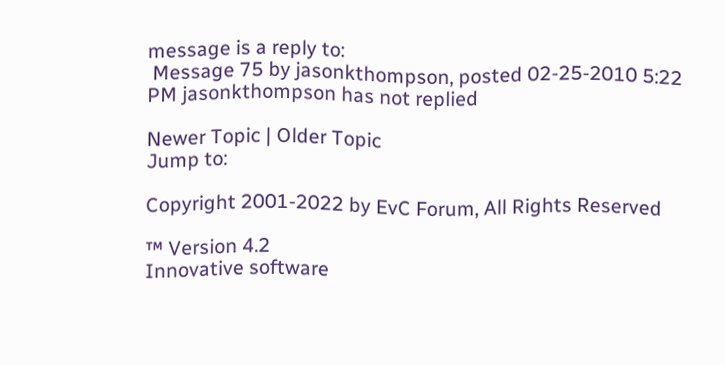message is a reply to:
 Message 75 by jasonkthompson, posted 02-25-2010 5:22 PM jasonkthompson has not replied

Newer Topic | Older Topic
Jump to:

Copyright 2001-2022 by EvC Forum, All Rights Reserved

™ Version 4.2
Innovative software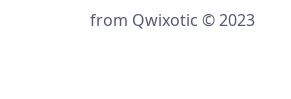from Qwixotic © 2023